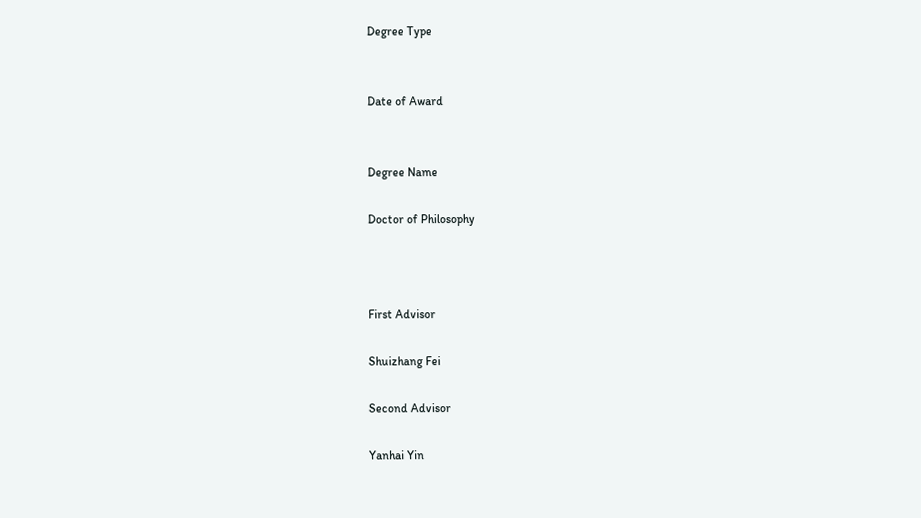Degree Type


Date of Award


Degree Name

Doctor of Philosophy



First Advisor

Shuizhang Fei

Second Advisor

Yanhai Yin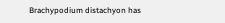Brachypodium distachyon has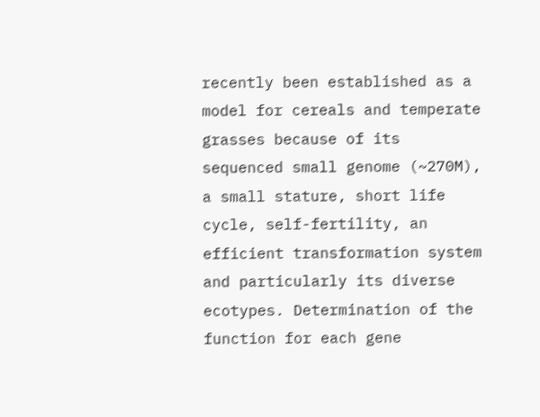recently been established as a model for cereals and temperate grasses because of its sequenced small genome (~270M), a small stature, short life cycle, self-fertility, an efficient transformation system and particularly its diverse ecotypes. Determination of the function for each gene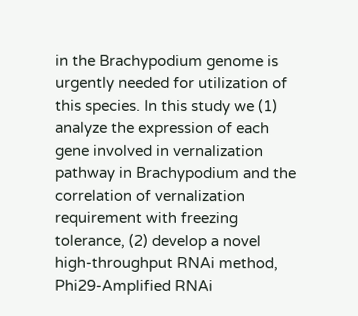in the Brachypodium genome is urgently needed for utilization of this species. In this study we (1) analyze the expression of each gene involved in vernalization pathway in Brachypodium and the correlation of vernalization requirement with freezing tolerance, (2) develop a novel high-throughput RNAi method, Phi29-Amplified RNAi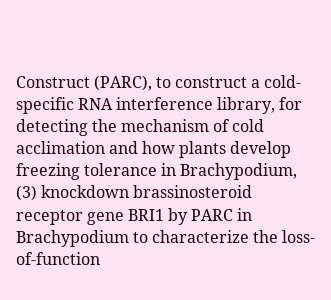Construct (PARC), to construct a cold-specific RNA interference library, for detecting the mechanism of cold acclimation and how plants develop freezing tolerance in Brachypodium, (3) knockdown brassinosteroid receptor gene BRI1 by PARC in Brachypodium to characterize the loss-of-function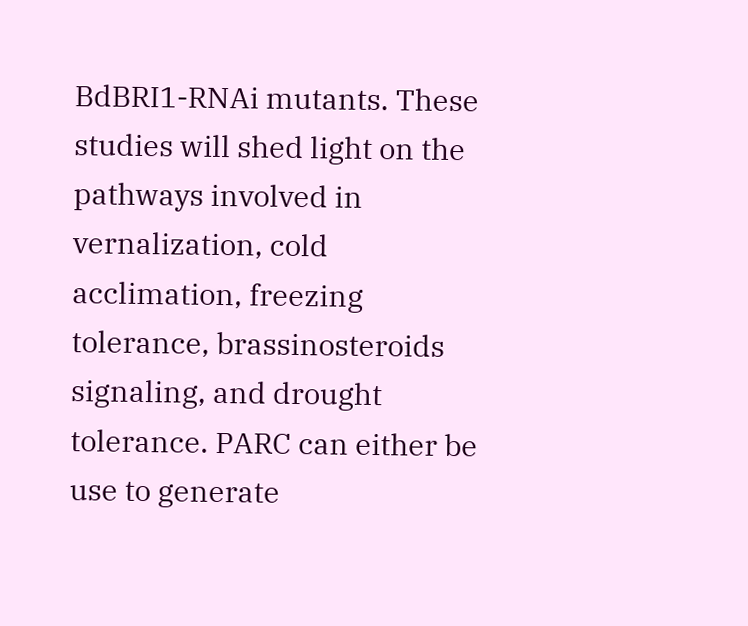BdBRI1-RNAi mutants. These studies will shed light on the pathways involved in vernalization, cold acclimation, freezing tolerance, brassinosteroids signaling, and drought tolerance. PARC can either be use to generate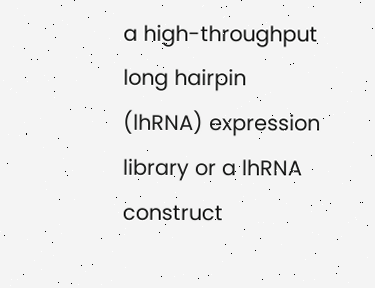a high-throughput long hairpin (lhRNA) expression library or a lhRNA construct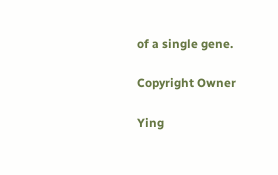of a single gene.

Copyright Owner

Ying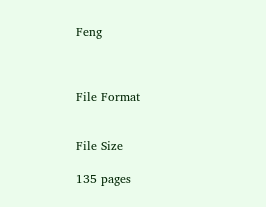Feng



File Format


File Size

135 pages